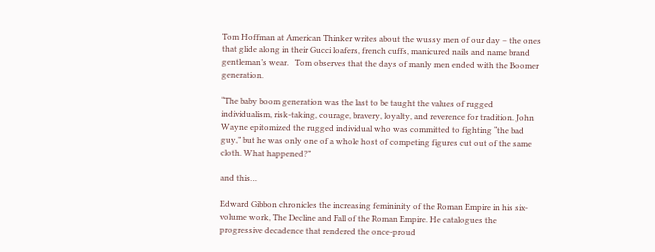Tom Hoffman at American Thinker writes about the wussy men of our day – the ones that glide along in their Gucci loafers, french cuffs, manicured nails and name brand gentleman’s wear.   Tom observes that the days of manly men ended with the Boomer generation.

“The baby boom generation was the last to be taught the values of rugged individualism, risk-taking, courage, bravery, loyalty, and reverence for tradition. John Wayne epitomized the rugged individual who was committed to fighting “the bad guy,” but he was only one of a whole host of competing figures cut out of the same cloth. What happened?”

and this…

Edward Gibbon chronicles the increasing femininity of the Roman Empire in his six-volume work, The Decline and Fall of the Roman Empire. He catalogues the progressive decadence that rendered the once-proud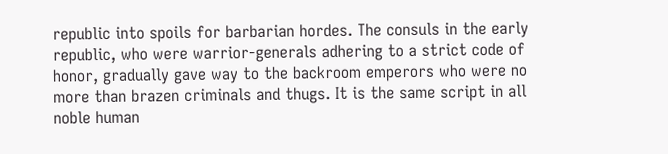republic into spoils for barbarian hordes. The consuls in the early republic, who were warrior-generals adhering to a strict code of honor, gradually gave way to the backroom emperors who were no more than brazen criminals and thugs. It is the same script in all noble human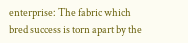enterprise: The fabric which bred success is torn apart by the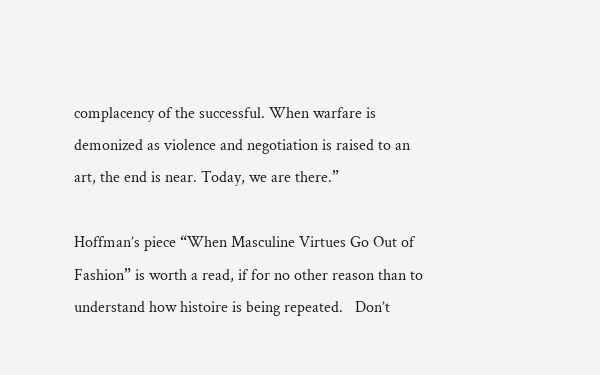complacency of the successful. When warfare is demonized as violence and negotiation is raised to an art, the end is near. Today, we are there.”

Hoffman’s piece “When Masculine Virtues Go Out of Fashion” is worth a read, if for no other reason than to understand how histoire is being repeated.   Don’t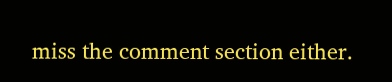miss the comment section either.